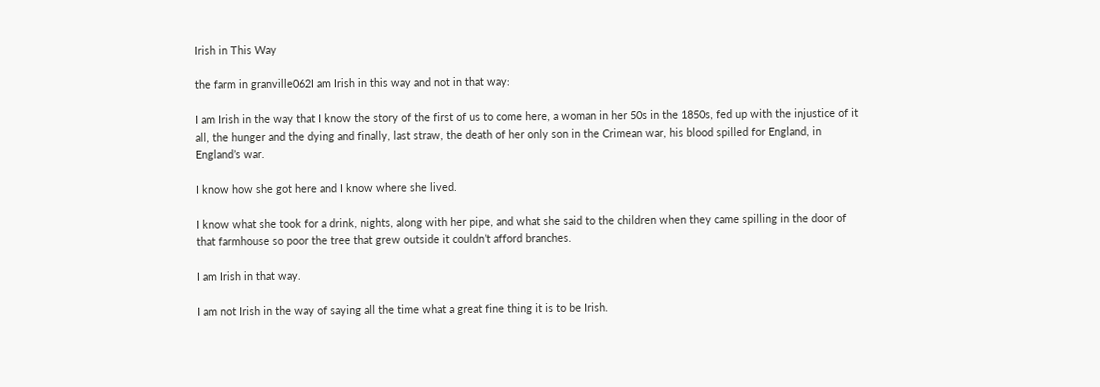Irish in This Way

the farm in granville062I am Irish in this way and not in that way:

I am Irish in the way that I know the story of the first of us to come here, a woman in her 50s in the 1850s, fed up with the injustice of it all, the hunger and the dying and finally, last straw, the death of her only son in the Crimean war, his blood spilled for England, in England’s war.

I know how she got here and I know where she lived.

I know what she took for a drink, nights, along with her pipe, and what she said to the children when they came spilling in the door of that farmhouse so poor the tree that grew outside it couldn’t afford branches.

I am Irish in that way.

I am not Irish in the way of saying all the time what a great fine thing it is to be Irish.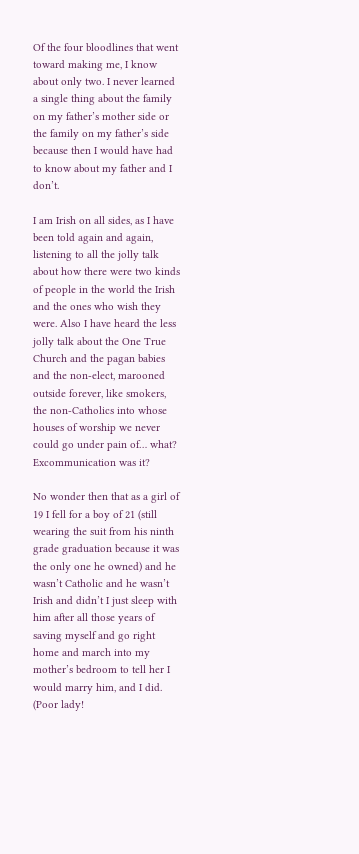Of the four bloodlines that went toward making me, I know about only two. I never learned a single thing about the family on my father’s mother side or the family on my father’s side because then I would have had to know about my father and I don’t.

I am Irish on all sides, as I have been told again and again, listening to all the jolly talk about how there were two kinds of people in the world the Irish and the ones who wish they were. Also I have heard the less jolly talk about the One True Church and the pagan babies and the non-elect, marooned outside forever, like smokers, the non-Catholics into whose houses of worship we never could go under pain of… what? Excommunication was it?

No wonder then that as a girl of 19 I fell for a boy of 21 (still wearing the suit from his ninth grade graduation because it was the only one he owned) and he wasn’t Catholic and he wasn’t Irish and didn’t I just sleep with him after all those years of saving myself and go right home and march into my mother’s bedroom to tell her I would marry him, and I did. (Poor lady!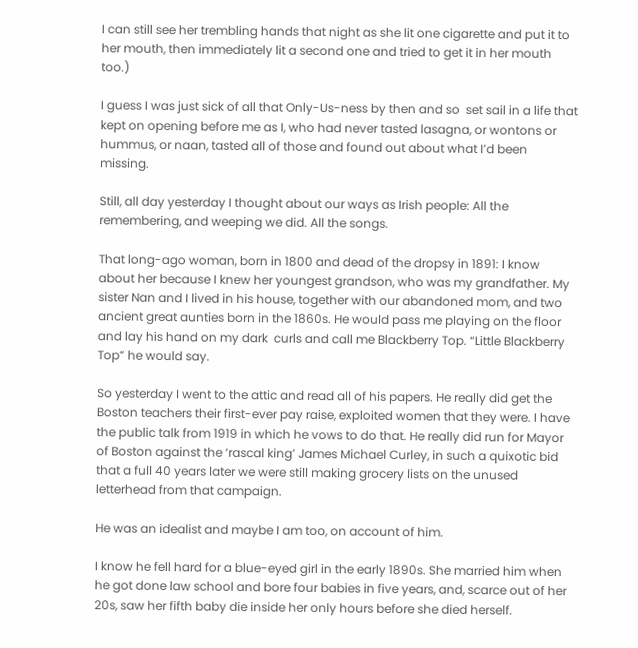I can still see her trembling hands that night as she lit one cigarette and put it to her mouth, then immediately lit a second one and tried to get it in her mouth too.)

I guess I was just sick of all that Only-Us-ness by then and so  set sail in a life that kept on opening before me as I, who had never tasted lasagna, or wontons or hummus, or naan, tasted all of those and found out about what I’d been missing.

Still, all day yesterday I thought about our ways as Irish people: All the remembering, and weeping we did. All the songs.

That long-ago woman, born in 1800 and dead of the dropsy in 1891: I know about her because I knew her youngest grandson, who was my grandfather. My sister Nan and I lived in his house, together with our abandoned mom, and two ancient great aunties born in the 1860s. He would pass me playing on the floor and lay his hand on my dark  curls and call me Blackberry Top. “Little Blackberry Top” he would say.

So yesterday I went to the attic and read all of his papers. He really did get the Boston teachers their first-ever pay raise, exploited women that they were. I have the public talk from 1919 in which he vows to do that. He really did run for Mayor of Boston against the ‘rascal king’ James Michael Curley, in such a quixotic bid that a full 40 years later we were still making grocery lists on the unused letterhead from that campaign.

He was an idealist and maybe I am too, on account of him.

I know he fell hard for a blue-eyed girl in the early 1890s. She married him when he got done law school and bore four babies in five years, and, scarce out of her 20s, saw her fifth baby die inside her only hours before she died herself.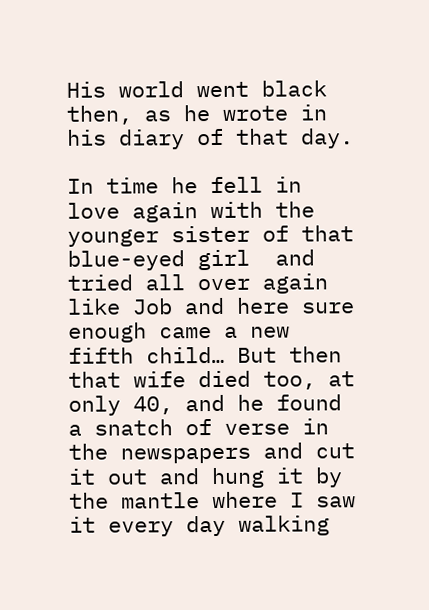His world went black then, as he wrote in his diary of that day.

In time he fell in love again with the younger sister of that blue-eyed girl  and tried all over again like Job and here sure enough came a new fifth child… But then that wife died too, at only 40, and he found a snatch of verse in the newspapers and cut it out and hung it by the mantle where I saw it every day walking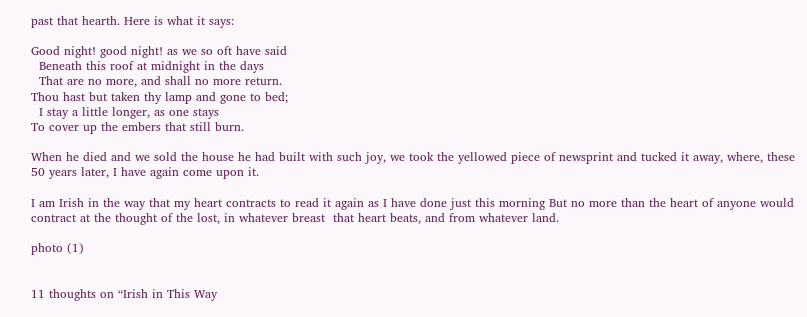past that hearth. Here is what it says:

Good night! good night! as we so oft have said
  Beneath this roof at midnight in the days
  That are no more, and shall no more return.
Thou hast but taken thy lamp and gone to bed;
  I stay a little longer, as one stays
To cover up the embers that still burn.

When he died and we sold the house he had built with such joy, we took the yellowed piece of newsprint and tucked it away, where, these 50 years later, I have again come upon it.

I am Irish in the way that my heart contracts to read it again as I have done just this morning But no more than the heart of anyone would contract at the thought of the lost, in whatever breast  that heart beats, and from whatever land.

photo (1)


11 thoughts on “Irish in This Way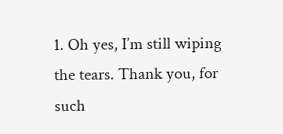1. Oh yes, I’m still wiping the tears. Thank you, for such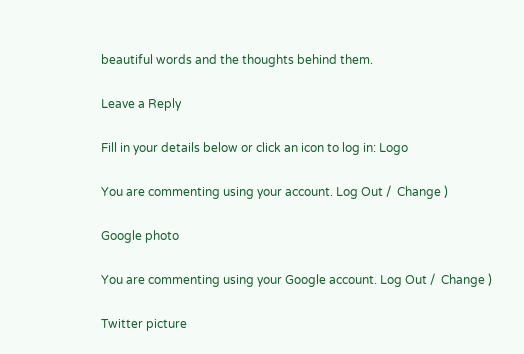beautiful words and the thoughts behind them.

Leave a Reply

Fill in your details below or click an icon to log in: Logo

You are commenting using your account. Log Out /  Change )

Google photo

You are commenting using your Google account. Log Out /  Change )

Twitter picture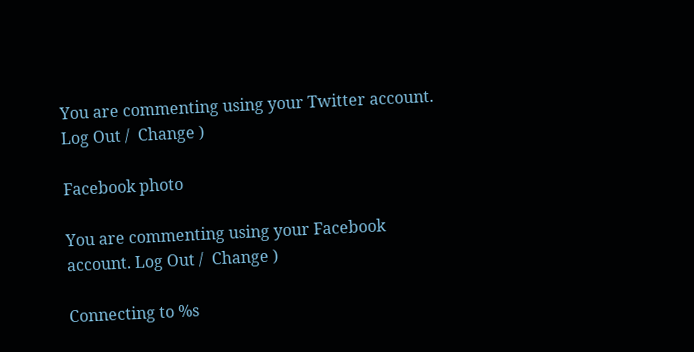You are commenting using your Twitter account. Log Out /  Change )

Facebook photo

You are commenting using your Facebook account. Log Out /  Change )

Connecting to %s